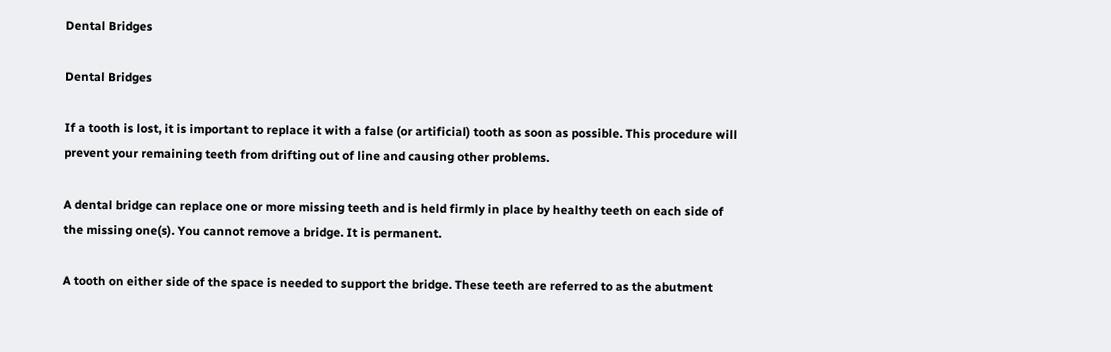Dental Bridges

Dental Bridges

If a tooth is lost, it is important to replace it with a false (or artificial) tooth as soon as possible. This procedure will prevent your remaining teeth from drifting out of line and causing other problems.

A dental bridge can replace one or more missing teeth and is held firmly in place by healthy teeth on each side of the missing one(s). You cannot remove a bridge. It is permanent.

A tooth on either side of the space is needed to support the bridge. These teeth are referred to as the abutment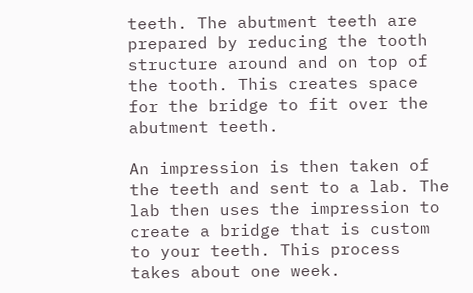teeth. The abutment teeth are prepared by reducing the tooth structure around and on top of the tooth. This creates space for the bridge to fit over the abutment teeth.

An impression is then taken of the teeth and sent to a lab. The lab then uses the impression to create a bridge that is custom to your teeth. This process takes about one week.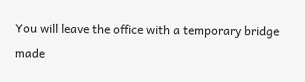You will leave the office with a temporary bridge made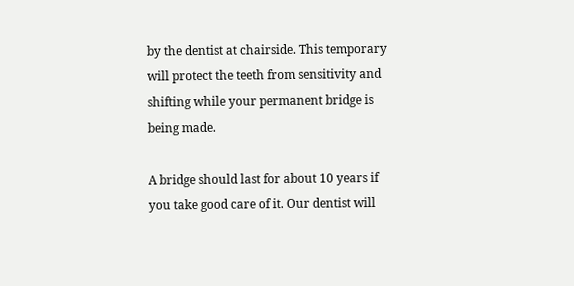by the dentist at chairside. This temporary will protect the teeth from sensitivity and shifting while your permanent bridge is being made.

A bridge should last for about 10 years if you take good care of it. Our dentist will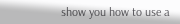show you how to use a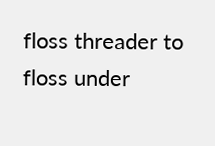floss threader to floss under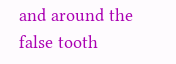and around the false tooth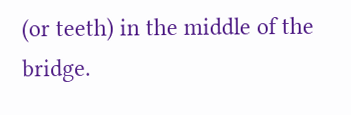(or teeth) in the middle of the bridge.